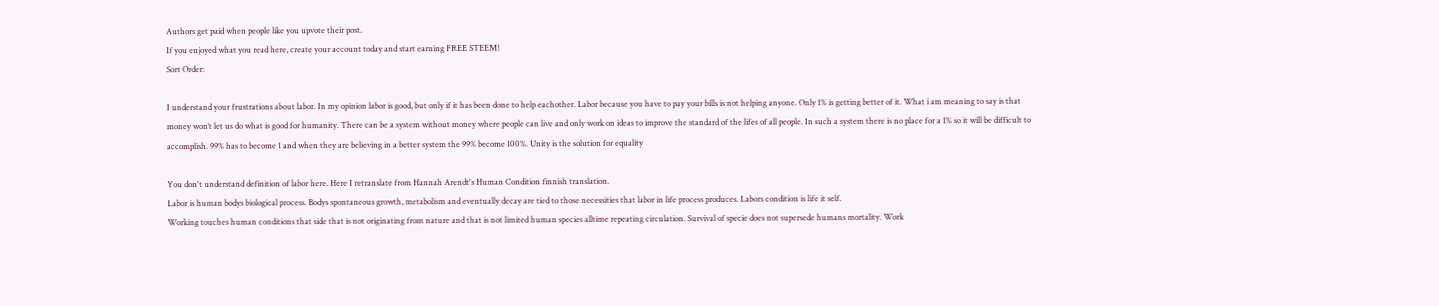Authors get paid when people like you upvote their post.
If you enjoyed what you read here, create your account today and start earning FREE STEEM!
Sort Order:

I understand your frustrations about labor. In my opinion labor is good, but only if it has been done to help eachother. Labor because you have to pay your bills is not helping anyone. Only 1% is getting better of it. What i am meaning to say is that money won’t let us do what is good for humanity. There can be a system without money where people can live and only work on ideas to improve the standard of the lifes of all people. In such a system there is no place for a 1% so it will be difficult to accomplish. 99% has to become 1 and when they are believing in a better system the 99% become 100%. Unity is the solution for equality

You don't understand definition of labor here. Here I retranslate from Hannah Arendt's Human Condition finnish translation.
Labor is human bodys biological process. Bodys spontaneous growth, metabolism and eventually decay are tied to those necessities that labor in life process produces. Labors condition is life it self.
Working touches human conditions that side that is not originating from nature and that is not limited human species alltime repeating circulation. Survival of specie does not supersede humans mortality. Work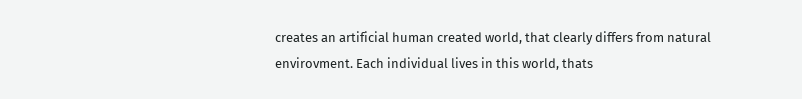creates an artificial human created world, that clearly differs from natural envirovment. Each individual lives in this world, thats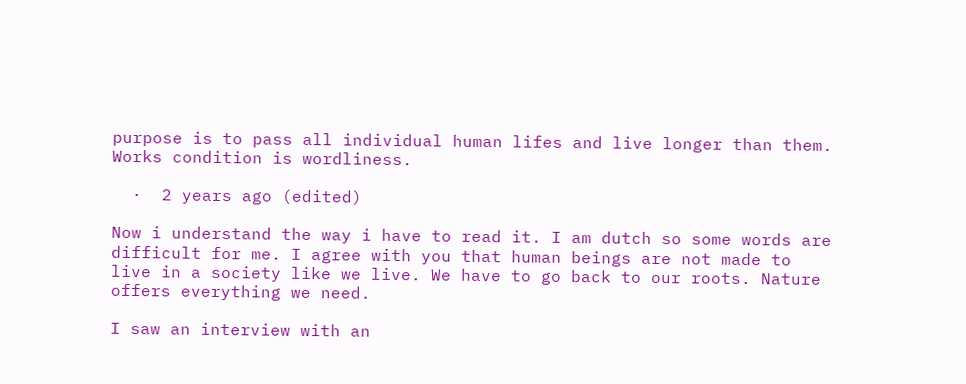purpose is to pass all individual human lifes and live longer than them. Works condition is wordliness.

  ·  2 years ago (edited)

Now i understand the way i have to read it. I am dutch so some words are difficult for me. I agree with you that human beings are not made to live in a society like we live. We have to go back to our roots. Nature offers everything we need.

I saw an interview with an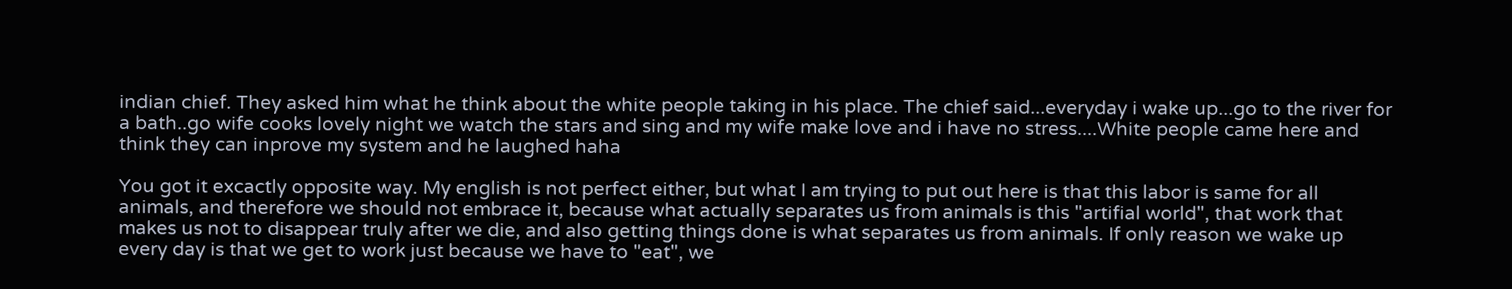indian chief. They asked him what he think about the white people taking in his place. The chief said...everyday i wake up...go to the river for a bath..go wife cooks lovely night we watch the stars and sing and my wife make love and i have no stress....White people came here and think they can inprove my system and he laughed haha

You got it excactly opposite way. My english is not perfect either, but what I am trying to put out here is that this labor is same for all animals, and therefore we should not embrace it, because what actually separates us from animals is this "artifial world", that work that makes us not to disappear truly after we die, and also getting things done is what separates us from animals. If only reason we wake up every day is that we get to work just because we have to "eat", we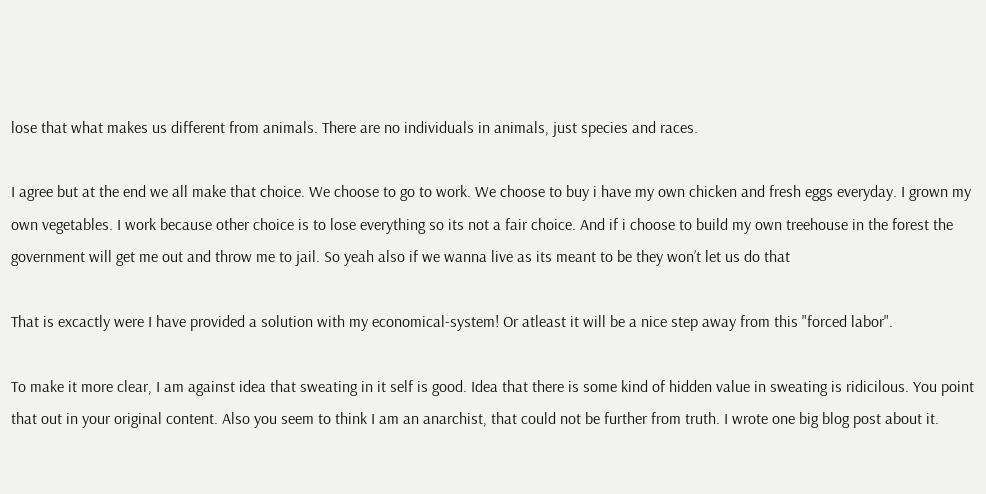lose that what makes us different from animals. There are no individuals in animals, just species and races.

I agree but at the end we all make that choice. We choose to go to work. We choose to buy i have my own chicken and fresh eggs everyday. I grown my own vegetables. I work because other choice is to lose everything so its not a fair choice. And if i choose to build my own treehouse in the forest the government will get me out and throw me to jail. So yeah also if we wanna live as its meant to be they won’t let us do that

That is excactly were I have provided a solution with my economical-system! Or atleast it will be a nice step away from this "forced labor".

To make it more clear, I am against idea that sweating in it self is good. Idea that there is some kind of hidden value in sweating is ridicilous. You point that out in your original content. Also you seem to think I am an anarchist, that could not be further from truth. I wrote one big blog post about it.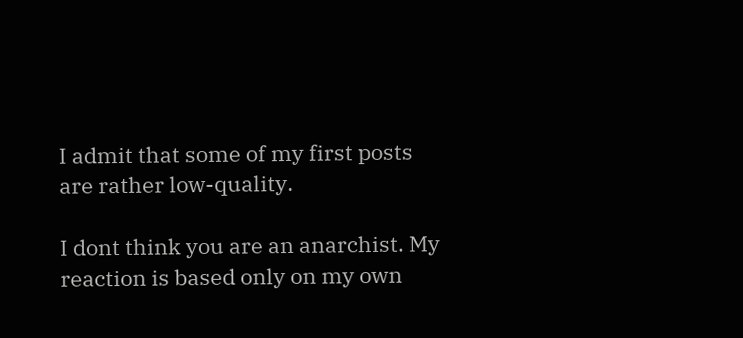I admit that some of my first posts are rather low-quality.

I dont think you are an anarchist. My reaction is based only on my own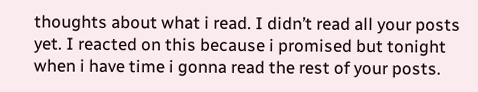thoughts about what i read. I didn’t read all your posts yet. I reacted on this because i promised but tonight when i have time i gonna read the rest of your posts.